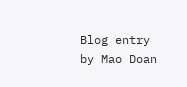Blog entry by Mao Doan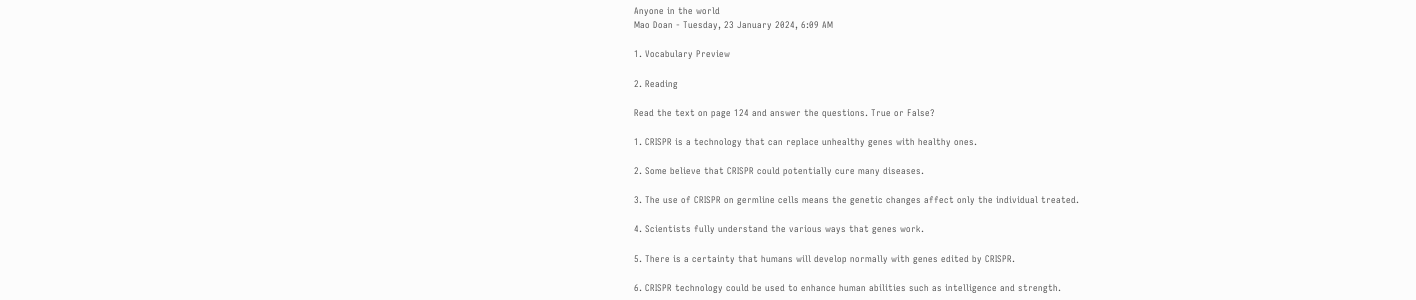Anyone in the world
Mao Doan - Tuesday, 23 January 2024, 6:09 AM

1. Vocabulary Preview

2. Reading

Read the text on page 124 and answer the questions. True or False?

1. CRISPR is a technology that can replace unhealthy genes with healthy ones.

2. Some believe that CRISPR could potentially cure many diseases.

3. The use of CRISPR on germline cells means the genetic changes affect only the individual treated.

4. Scientists fully understand the various ways that genes work.

5. There is a certainty that humans will develop normally with genes edited by CRISPR.

6. CRISPR technology could be used to enhance human abilities such as intelligence and strength.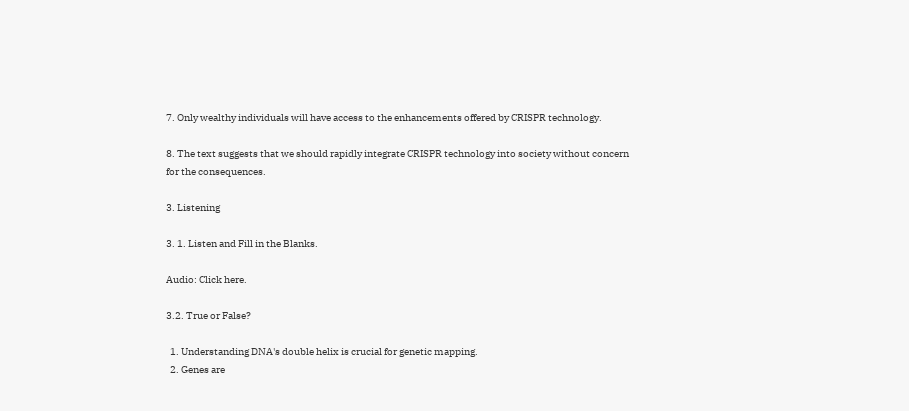7. Only wealthy individuals will have access to the enhancements offered by CRISPR technology.

8. The text suggests that we should rapidly integrate CRISPR technology into society without concern for the consequences.

3. Listening

3. 1. Listen and Fill in the Blanks.

Audio: Click here.

3.2. True or False?

  1. Understanding DNA's double helix is crucial for genetic mapping.
  2. Genes are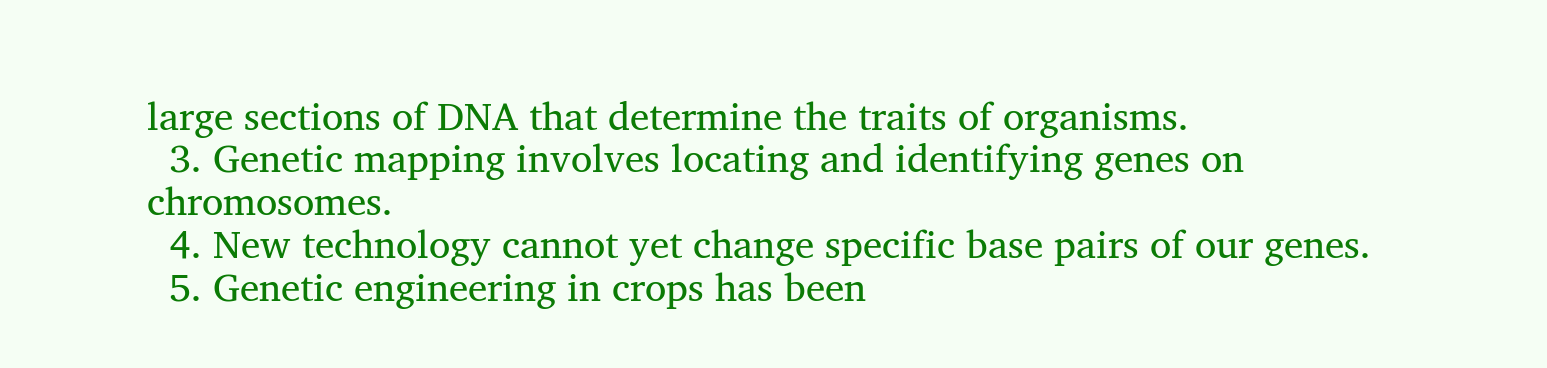large sections of DNA that determine the traits of organisms.
  3. Genetic mapping involves locating and identifying genes on chromosomes.
  4. New technology cannot yet change specific base pairs of our genes.
  5. Genetic engineering in crops has been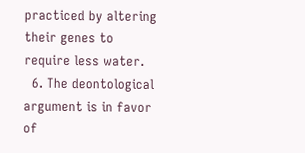practiced by altering their genes to require less water.
  6. The deontological argument is in favor of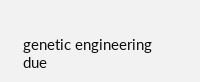genetic engineering due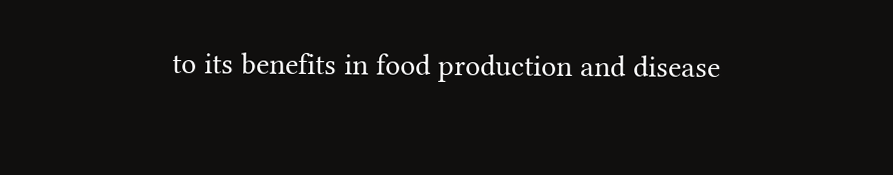to its benefits in food production and disease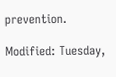prevention.

Modified: Tuesday,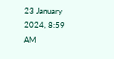23 January 2024, 8:59 AM